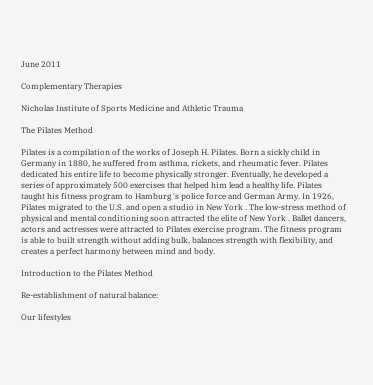June 2011

Complementary Therapies

Nicholas Institute of Sports Medicine and Athletic Trauma

The Pilates Method

Pilates is a compilation of the works of Joseph H. Pilates. Born a sickly child in Germany in 1880, he suffered from asthma, rickets, and rheumatic fever. Pilates dedicated his entire life to become physically stronger. Eventually, he developed a series of approximately 500 exercises that helped him lead a healthy life. Pilates taught his fitness program to Hamburg 's police force and German Army. In 1926, Pilates migrated to the U.S. and open a studio in New York . The low-stress method of physical and mental conditioning soon attracted the elite of New York . Ballet dancers, actors and actresses were attracted to Pilates exercise program. The fitness program is able to built strength without adding bulk, balances strength with flexibility, and creates a perfect harmony between mind and body.

Introduction to the Pilates Method

Re-establishment of natural balance:

Our lifestyles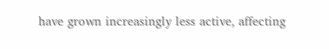have grown increasingly less active, affecting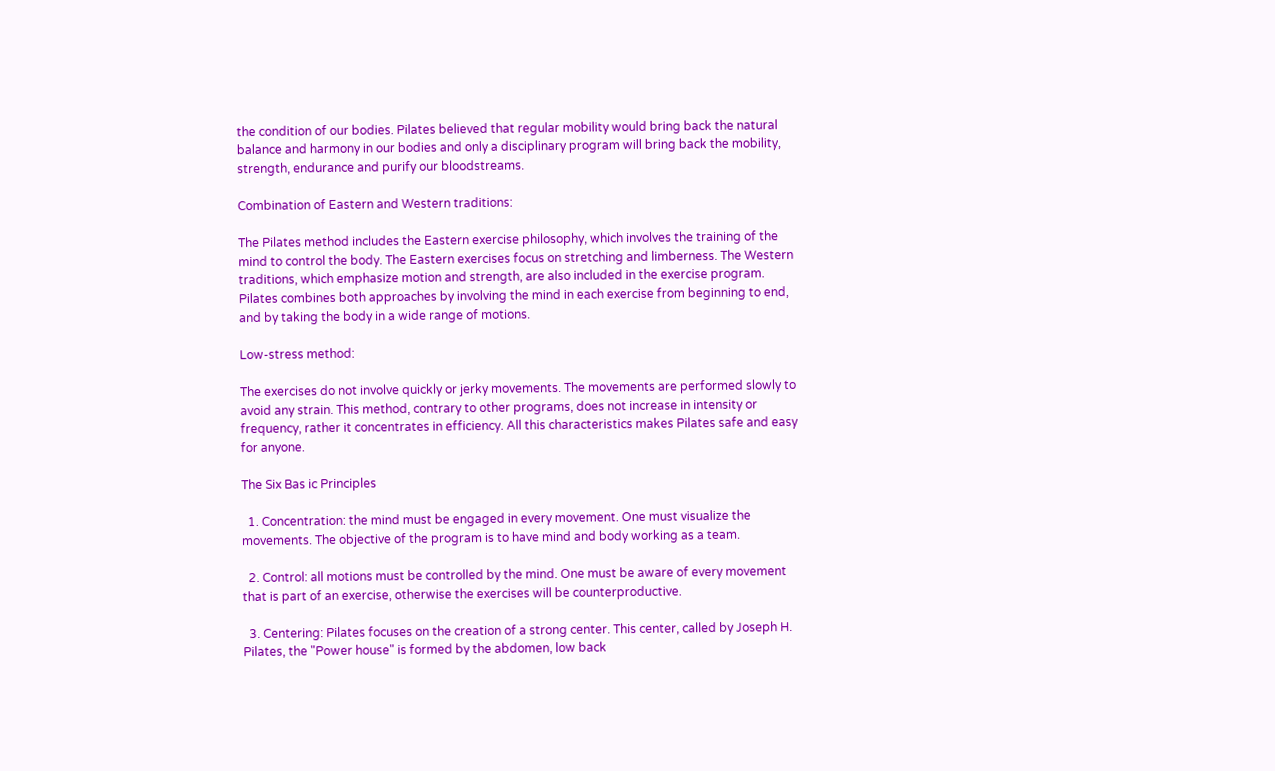the condition of our bodies. Pilates believed that regular mobility would bring back the natural balance and harmony in our bodies and only a disciplinary program will bring back the mobility, strength, endurance and purify our bloodstreams.

Combination of Eastern and Western traditions:

The Pilates method includes the Eastern exercise philosophy, which involves the training of the mind to control the body. The Eastern exercises focus on stretching and limberness. The Western traditions, which emphasize motion and strength, are also included in the exercise program. Pilates combines both approaches by involving the mind in each exercise from beginning to end, and by taking the body in a wide range of motions.

Low-stress method:

The exercises do not involve quickly or jerky movements. The movements are performed slowly to avoid any strain. This method, contrary to other programs, does not increase in intensity or frequency, rather it concentrates in efficiency. All this characteristics makes Pilates safe and easy for anyone.

The Six Bas ic Principles

  1. Concentration: the mind must be engaged in every movement. One must visualize the movements. The objective of the program is to have mind and body working as a team.

  2. Control: all motions must be controlled by the mind. One must be aware of every movement that is part of an exercise, otherwise the exercises will be counterproductive.

  3. Centering: Pilates focuses on the creation of a strong center. This center, called by Joseph H. Pilates, the "Power house" is formed by the abdomen, low back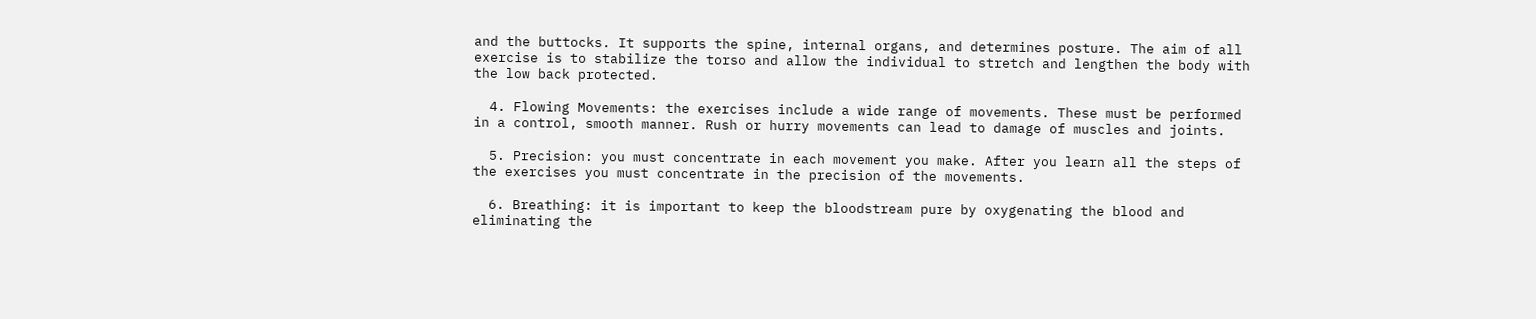and the buttocks. It supports the spine, internal organs, and determines posture. The aim of all exercise is to stabilize the torso and allow the individual to stretch and lengthen the body with the low back protected.

  4. Flowing Movements: the exercises include a wide range of movements. These must be performed in a control, smooth manner. Rush or hurry movements can lead to damage of muscles and joints.

  5. Precision: you must concentrate in each movement you make. After you learn all the steps of the exercises you must concentrate in the precision of the movements.

  6. Breathing: it is important to keep the bloodstream pure by oxygenating the blood and eliminating the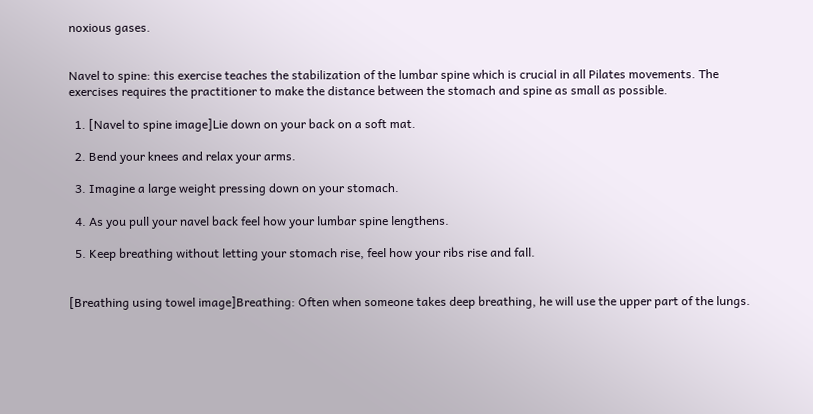noxious gases.


Navel to spine: this exercise teaches the stabilization of the lumbar spine which is crucial in all Pilates movements. The exercises requires the practitioner to make the distance between the stomach and spine as small as possible.

  1. [Navel to spine image]Lie down on your back on a soft mat.

  2. Bend your knees and relax your arms.

  3. Imagine a large weight pressing down on your stomach.

  4. As you pull your navel back feel how your lumbar spine lengthens.

  5. Keep breathing without letting your stomach rise, feel how your ribs rise and fall.


[Breathing using towel image]Breathing: Often when someone takes deep breathing, he will use the upper part of the lungs.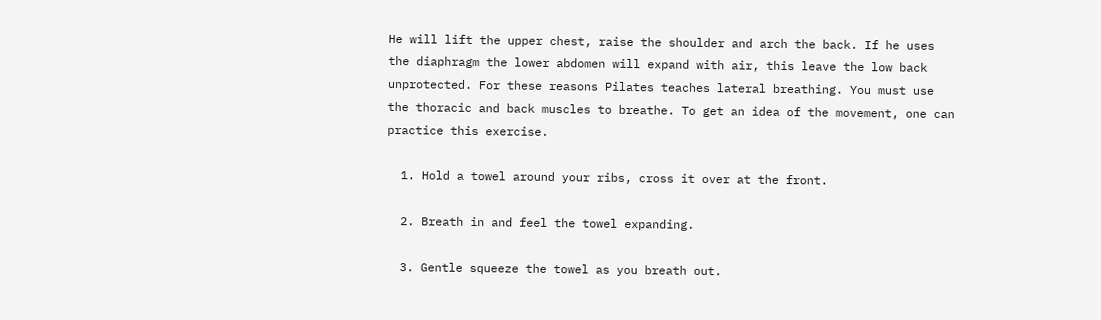He will lift the upper chest, raise the shoulder and arch the back. If he uses the diaphragm the lower abdomen will expand with air, this leave the low back unprotected. For these reasons Pilates teaches lateral breathing. You must use the thoracic and back muscles to breathe. To get an idea of the movement, one can practice this exercise.

  1. Hold a towel around your ribs, cross it over at the front.

  2. Breath in and feel the towel expanding.

  3. Gentle squeeze the towel as you breath out.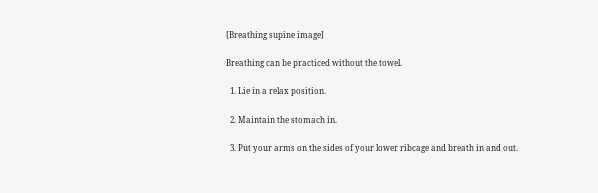[Breathing supine image]

Breathing can be practiced without the towel.

  1. Lie in a relax position.

  2. Maintain the stomach in.

  3. Put your arms on the sides of your lower ribcage and breath in and out.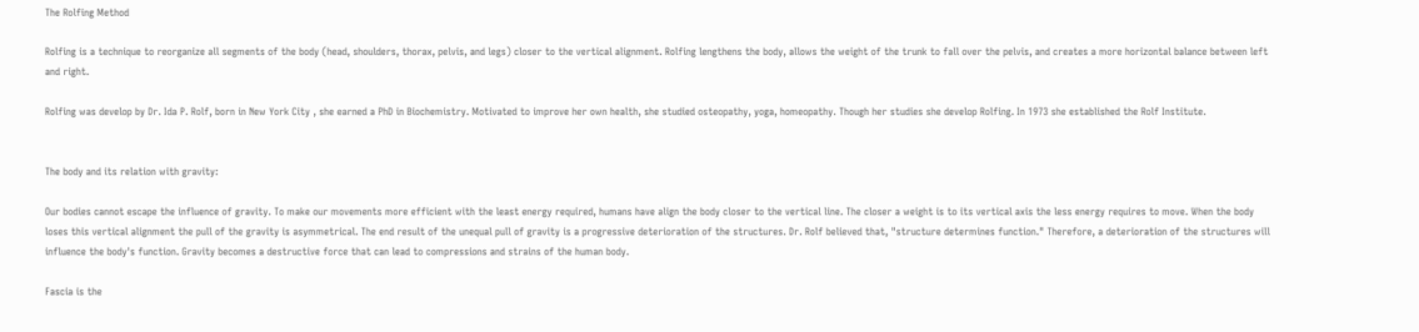The Rolfing Method

Rolfing is a technique to reorganize all segments of the body (head, shoulders, thorax, pelvis, and legs) closer to the vertical alignment. Rolfing lengthens the body, allows the weight of the trunk to fall over the pelvis, and creates a more horizontal balance between left and right.

Rolfing was develop by Dr. Ida P. Rolf, born in New York City , she earned a PhD in Biochemistry. Motivated to improve her own health, she studied osteopathy, yoga, homeopathy. Though her studies she develop Rolfing. In 1973 she established the Rolf Institute.


The body and its relation with gravity:

Our bodies cannot escape the influence of gravity. To make our movements more efficient with the least energy required, humans have align the body closer to the vertical line. The closer a weight is to its vertical axis the less energy requires to move. When the body loses this vertical alignment the pull of the gravity is asymmetrical. The end result of the unequal pull of gravity is a progressive deterioration of the structures. Dr. Rolf believed that, "structure determines function." Therefore, a deterioration of the structures will influence the body's function. Gravity becomes a destructive force that can lead to compressions and strains of the human body.

Fascia is the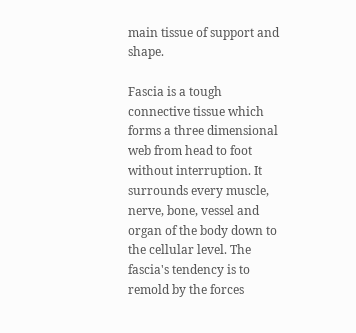main tissue of support and shape.

Fascia is a tough connective tissue which forms a three dimensional web from head to foot without interruption. It surrounds every muscle, nerve, bone, vessel and organ of the body down to the cellular level. The fascia's tendency is to remold by the forces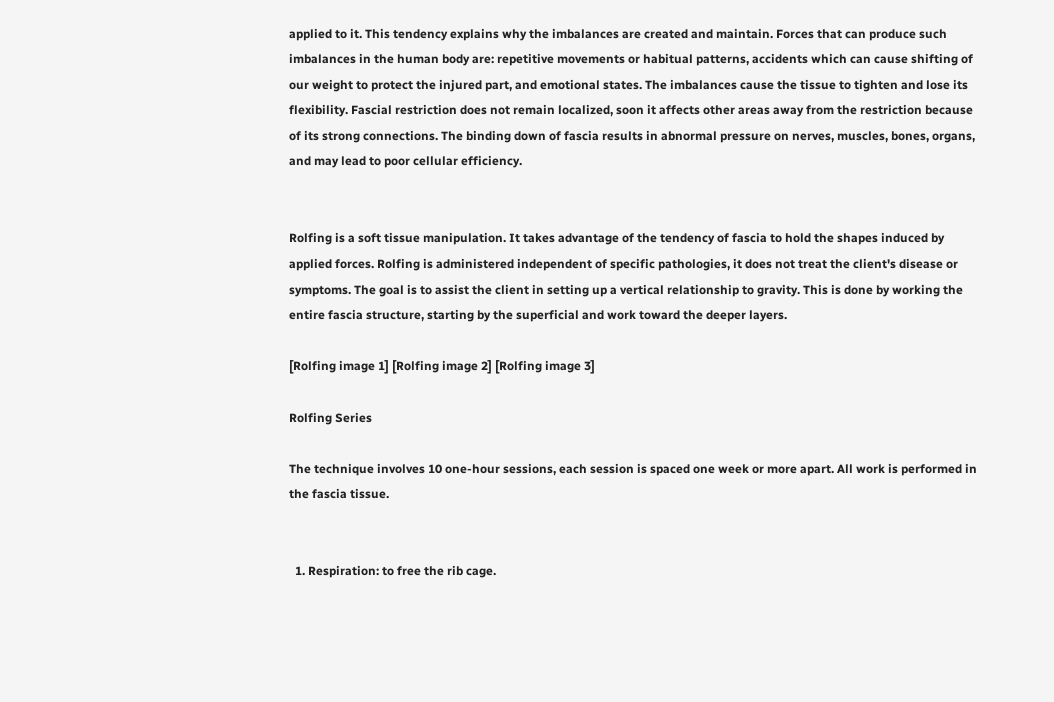applied to it. This tendency explains why the imbalances are created and maintain. Forces that can produce such imbalances in the human body are: repetitive movements or habitual patterns, accidents which can cause shifting of our weight to protect the injured part, and emotional states. The imbalances cause the tissue to tighten and lose its flexibility. Fascial restriction does not remain localized, soon it affects other areas away from the restriction because of its strong connections. The binding down of fascia results in abnormal pressure on nerves, muscles, bones, organs, and may lead to poor cellular efficiency.


Rolfing is a soft tissue manipulation. It takes advantage of the tendency of fascia to hold the shapes induced by applied forces. Rolfing is administered independent of specific pathologies, it does not treat the client's disease or symptoms. The goal is to assist the client in setting up a vertical relationship to gravity. This is done by working the entire fascia structure, starting by the superficial and work toward the deeper layers.

[Rolfing image 1] [Rolfing image 2] [Rolfing image 3]

Rolfing Series

The technique involves 10 one-hour sessions, each session is spaced one week or more apart. All work is performed in the fascia tissue.


  1. Respiration: to free the rib cage.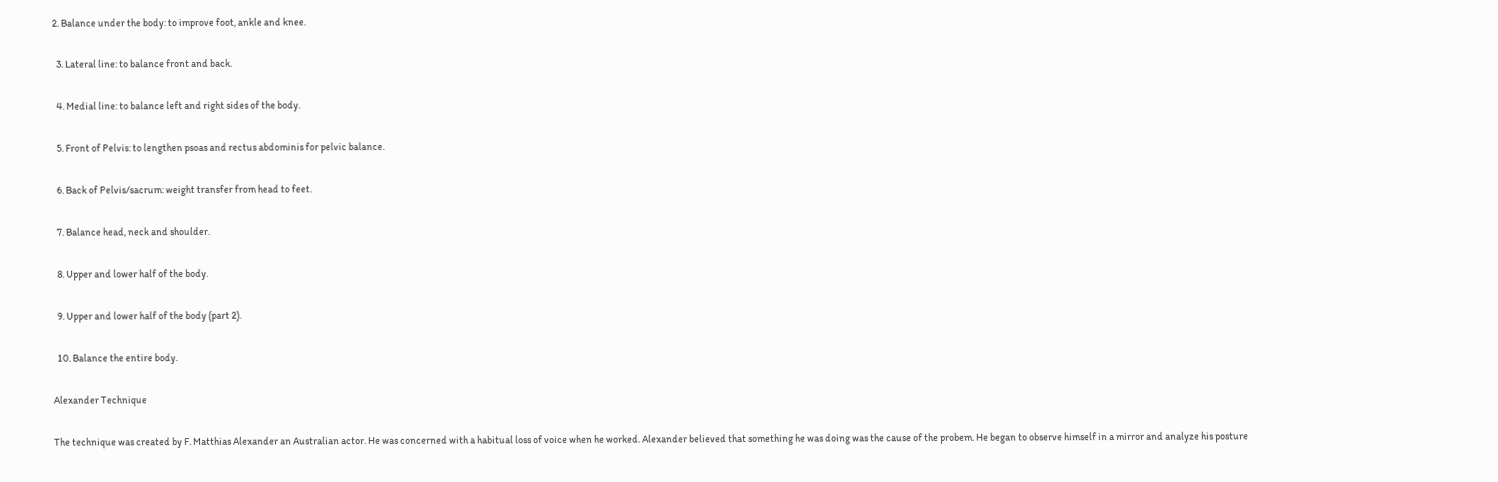2. Balance under the body: to improve foot, ankle and knee.

  3. Lateral line: to balance front and back.

  4. Medial line: to balance left and right sides of the body.

  5. Front of Pelvis: to lengthen psoas and rectus abdominis for pelvic balance.

  6. Back of Pelvis/sacrum: weight transfer from head to feet.

  7. Balance head, neck and shoulder.

  8. Upper and lower half of the body.

  9. Upper and lower half of the body (part 2).

  10. Balance the entire body.

Alexander Technique

The technique was created by F. Matthias Alexander an Australian actor. He was concerned with a habitual loss of voice when he worked. Alexander believed that something he was doing was the cause of the probem. He began to observe himself in a mirror and analyze his posture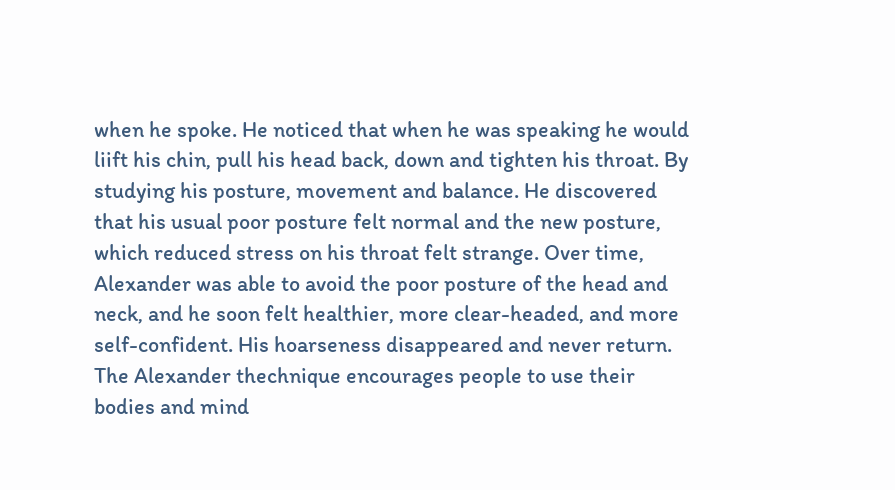when he spoke. He noticed that when he was speaking he would liift his chin, pull his head back, down and tighten his throat. By studying his posture, movement and balance. He discovered that his usual poor posture felt normal and the new posture, which reduced stress on his throat felt strange. Over time, Alexander was able to avoid the poor posture of the head and neck, and he soon felt healthier, more clear-headed, and more self-confident. His hoarseness disappeared and never return. The Alexander thechnique encourages people to use their bodies and mind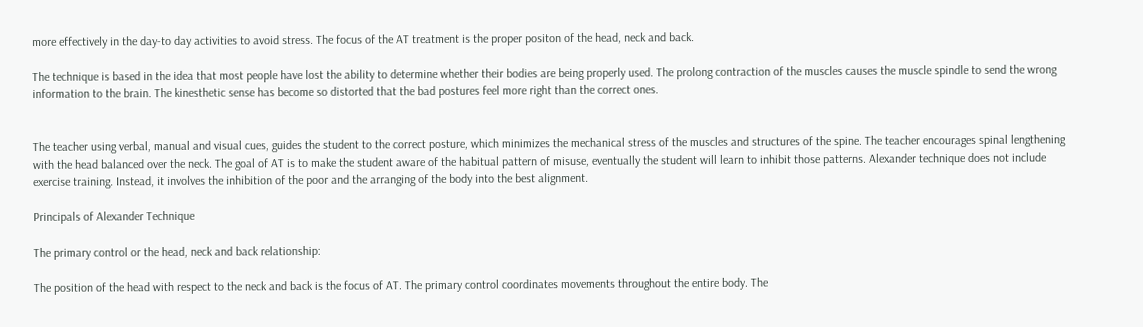more effectively in the day-to day activities to avoid stress. The focus of the AT treatment is the proper positon of the head, neck and back.

The technique is based in the idea that most people have lost the ability to determine whether their bodies are being properly used. The prolong contraction of the muscles causes the muscle spindle to send the wrong information to the brain. The kinesthetic sense has become so distorted that the bad postures feel more right than the correct ones.


The teacher using verbal, manual and visual cues, guides the student to the correct posture, which minimizes the mechanical stress of the muscles and structures of the spine. The teacher encourages spinal lengthening with the head balanced over the neck. The goal of AT is to make the student aware of the habitual pattern of misuse, eventually the student will learn to inhibit those patterns. Alexander technique does not include exercise training. Instead, it involves the inhibition of the poor and the arranging of the body into the best alignment.

Principals of Alexander Technique

The primary control or the head, neck and back relationship:

The position of the head with respect to the neck and back is the focus of AT. The primary control coordinates movements throughout the entire body. The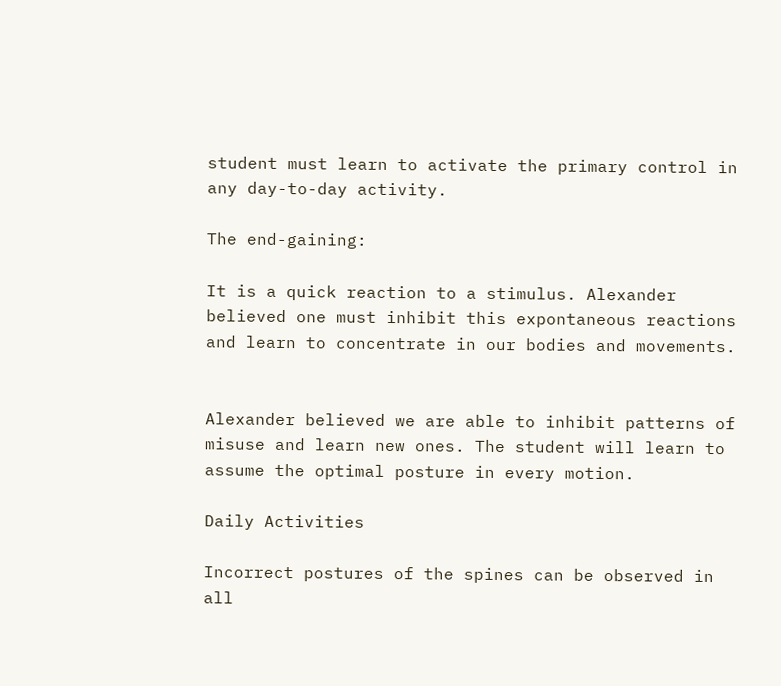student must learn to activate the primary control in any day-to-day activity.

The end-gaining:

It is a quick reaction to a stimulus. Alexander believed one must inhibit this expontaneous reactions and learn to concentrate in our bodies and movements.


Alexander believed we are able to inhibit patterns of misuse and learn new ones. The student will learn to assume the optimal posture in every motion.

Daily Activities

Incorrect postures of the spines can be observed in all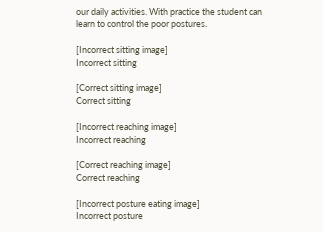our daily activities. With practice the student can learn to control the poor postures.

[Incorrect sitting image]
Incorrect sitting

[Correct sitting image]
Correct sitting

[Incorrect reaching image]
Incorrect reaching

[Correct reaching image]
Correct reaching

[Incorrect posture eating image]
Incorrect posture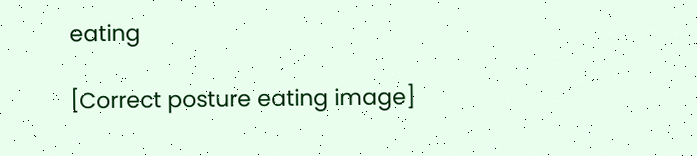eating

[Correct posture eating image]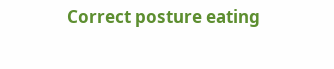Correct posture eating